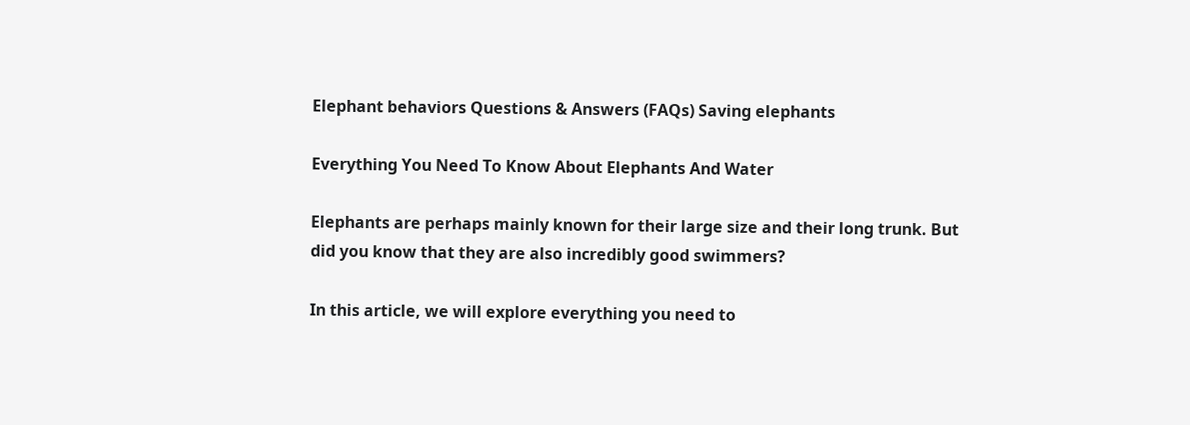Elephant behaviors Questions & Answers (FAQs) Saving elephants

Everything You Need To Know About Elephants And Water

Elephants are perhaps mainly known for their large size and their long trunk. But did you know that they are also incredibly good swimmers?

In this article, we will explore everything you need to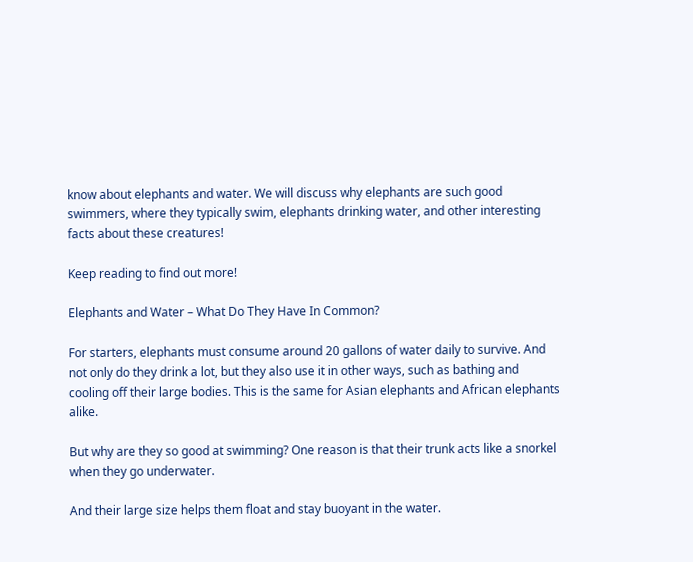know about elephants and water. We will discuss why elephants are such good swimmers, where they typically swim, elephants drinking water, and other interesting facts about these creatures!

Keep reading to find out more!

Elephants and Water – What Do They Have In Common?

For starters, elephants must consume around 20 gallons of water daily to survive. And not only do they drink a lot, but they also use it in other ways, such as bathing and cooling off their large bodies. This is the same for Asian elephants and African elephants alike.

But why are they so good at swimming? One reason is that their trunk acts like a snorkel when they go underwater.

And their large size helps them float and stay buoyant in the water.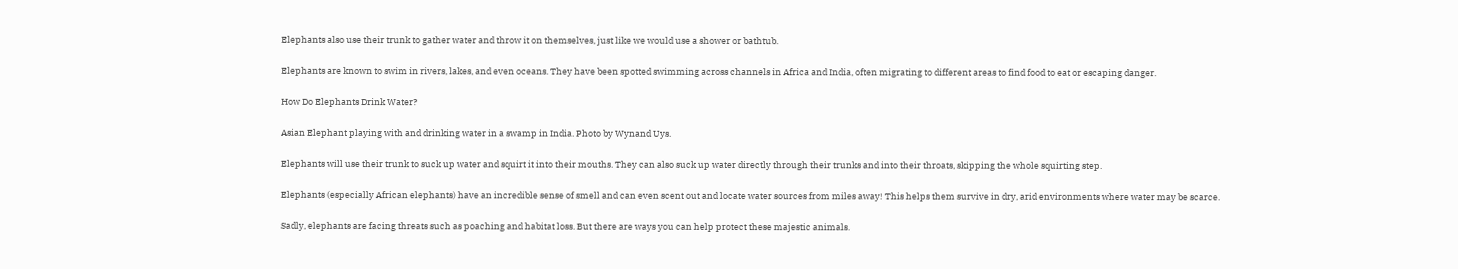Elephants also use their trunk to gather water and throw it on themselves, just like we would use a shower or bathtub.

Elephants are known to swim in rivers, lakes, and even oceans. They have been spotted swimming across channels in Africa and India, often migrating to different areas to find food to eat or escaping danger.

How Do Elephants Drink Water?

Asian Elephant playing with and drinking water in a swamp in India. Photo by Wynand Uys.

Elephants will use their trunk to suck up water and squirt it into their mouths. They can also suck up water directly through their trunks and into their throats, skipping the whole squirting step.

Elephants (especially African elephants) have an incredible sense of smell and can even scent out and locate water sources from miles away! This helps them survive in dry, arid environments where water may be scarce.

Sadly, elephants are facing threats such as poaching and habitat loss. But there are ways you can help protect these majestic animals.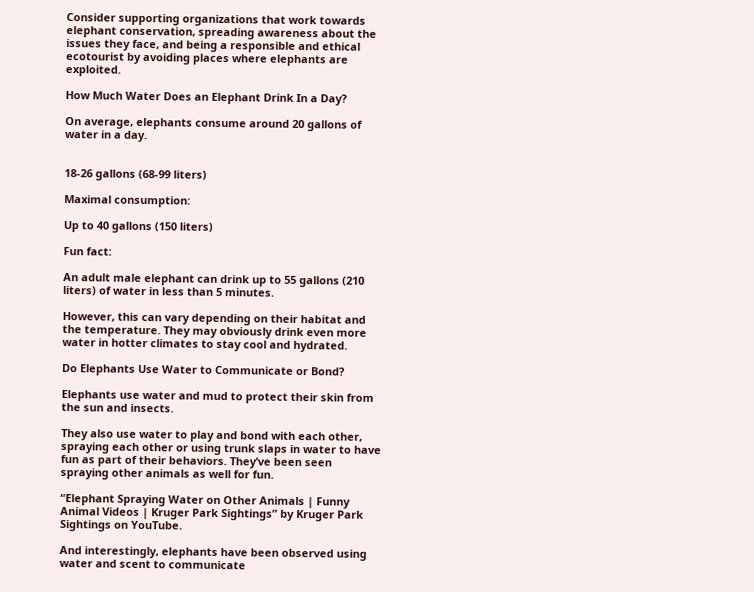Consider supporting organizations that work towards elephant conservation, spreading awareness about the issues they face, and being a responsible and ethical ecotourist by avoiding places where elephants are exploited.

How Much Water Does an Elephant Drink In a Day?

On average, elephants consume around 20 gallons of water in a day.


18-26 gallons (68-99 liters)

Maximal consumption:

Up to 40 gallons (150 liters)

Fun fact:

An adult male elephant can drink up to 55 gallons (210 liters) of water in less than 5 minutes.

However, this can vary depending on their habitat and the temperature. They may obviously drink even more water in hotter climates to stay cool and hydrated.

Do Elephants Use Water to Communicate or Bond?

Elephants use water and mud to protect their skin from the sun and insects.

They also use water to play and bond with each other, spraying each other or using trunk slaps in water to have fun as part of their behaviors. They’ve been seen spraying other animals as well for fun.

“Elephant Spraying Water on Other Animals | Funny Animal Videos | Kruger Park Sightings” by Kruger Park Sightings on YouTube.

And interestingly, elephants have been observed using water and scent to communicate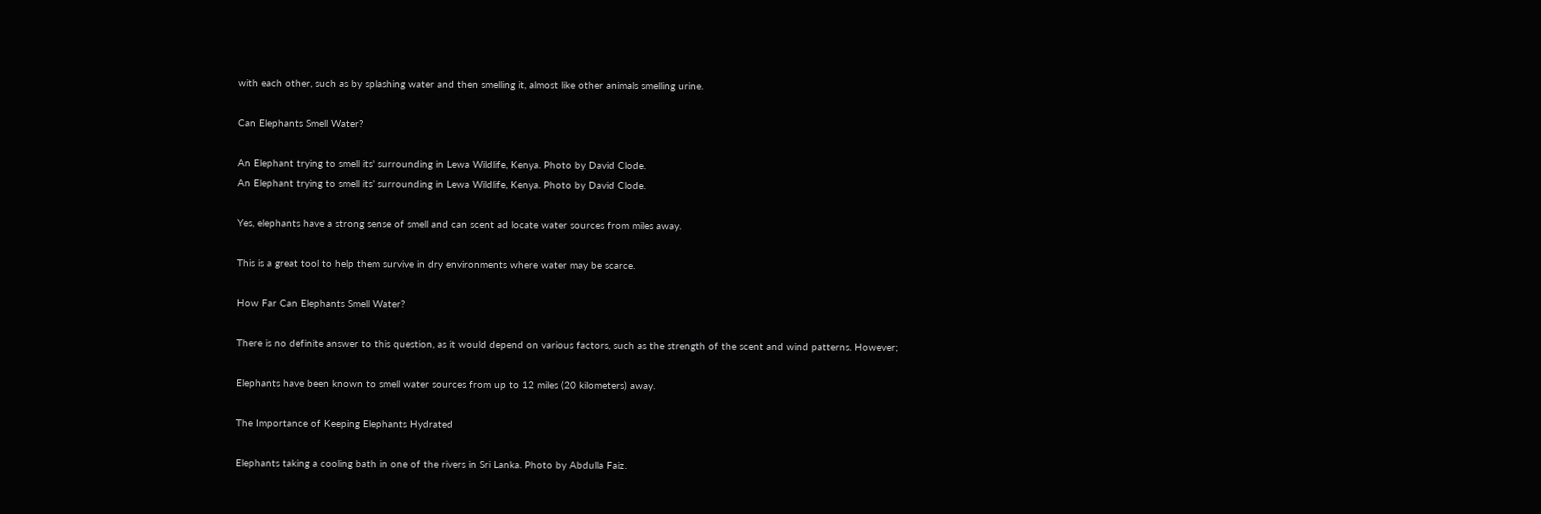with each other, such as by splashing water and then smelling it, almost like other animals smelling urine.

Can Elephants Smell Water?

An Elephant trying to smell its' surrounding in Lewa Wildlife, Kenya. Photo by David Clode.
An Elephant trying to smell its’ surrounding in Lewa Wildlife, Kenya. Photo by David Clode.

Yes, elephants have a strong sense of smell and can scent ad locate water sources from miles away.

This is a great tool to help them survive in dry environments where water may be scarce.

How Far Can Elephants Smell Water?

There is no definite answer to this question, as it would depend on various factors, such as the strength of the scent and wind patterns. However;

Elephants have been known to smell water sources from up to 12 miles (20 kilometers) away.

The Importance of Keeping Elephants Hydrated

Elephants taking a cooling bath in one of the rivers in Sri Lanka. Photo by Abdulla Faiz.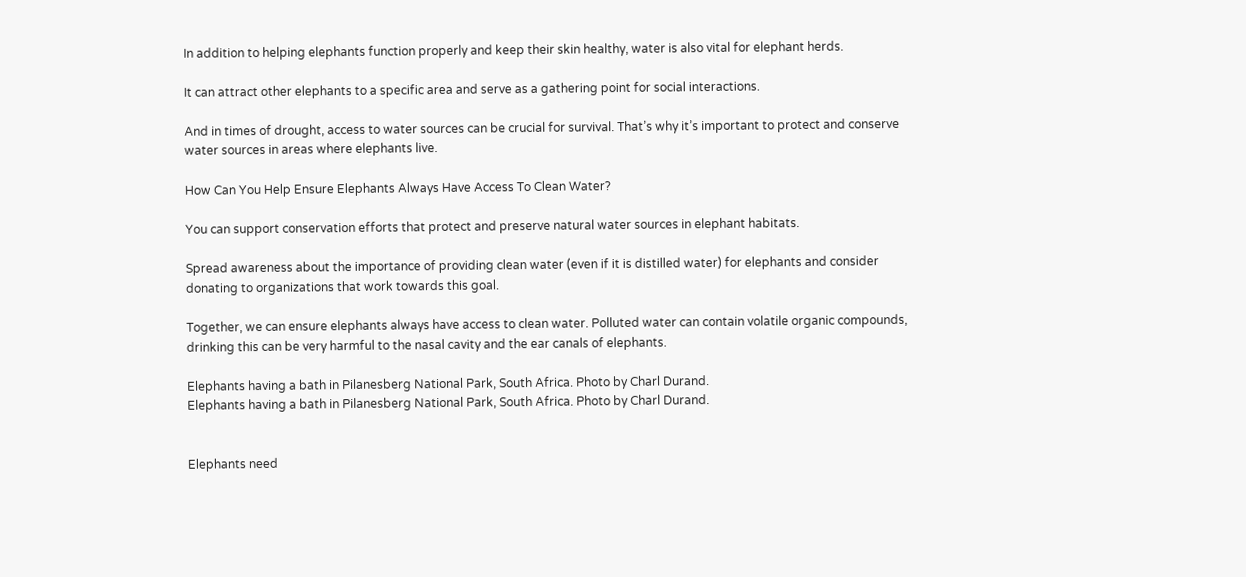In addition to helping elephants function properly and keep their skin healthy, water is also vital for elephant herds.

It can attract other elephants to a specific area and serve as a gathering point for social interactions.

And in times of drought, access to water sources can be crucial for survival. That’s why it’s important to protect and conserve water sources in areas where elephants live.

How Can You Help Ensure Elephants Always Have Access To Clean Water?

You can support conservation efforts that protect and preserve natural water sources in elephant habitats.

Spread awareness about the importance of providing clean water (even if it is distilled water) for elephants and consider donating to organizations that work towards this goal.

Together, we can ensure elephants always have access to clean water. Polluted water can contain volatile organic compounds, drinking this can be very harmful to the nasal cavity and the ear canals of elephants.

Elephants having a bath in Pilanesberg National Park, South Africa. Photo by Charl Durand.
Elephants having a bath in Pilanesberg National Park, South Africa. Photo by Charl Durand.


Elephants need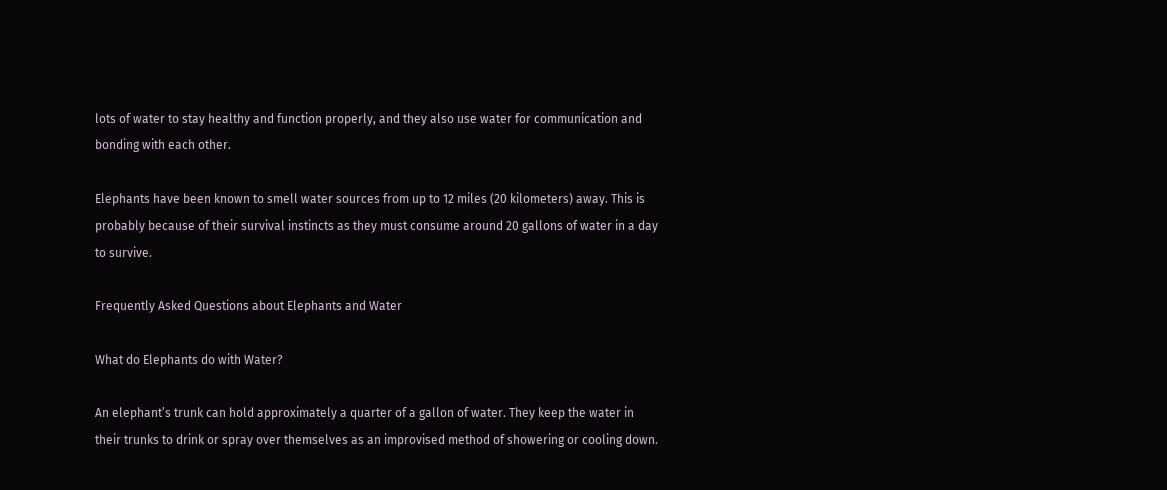lots of water to stay healthy and function properly, and they also use water for communication and bonding with each other.

Elephants have been known to smell water sources from up to 12 miles (20 kilometers) away. This is probably because of their survival instincts as they must consume around 20 gallons of water in a day to survive.

Frequently Asked Questions about Elephants and Water

What do Elephants do with Water?

An elephant’s trunk can hold approximately a quarter of a gallon of water. They keep the water in their trunks to drink or spray over themselves as an improvised method of showering or cooling down.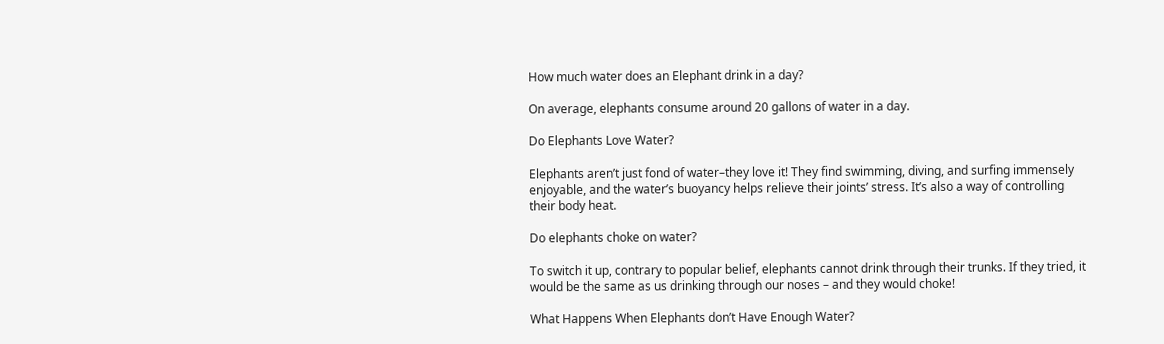How much water does an Elephant drink in a day?

On average, elephants consume around 20 gallons of water in a day.

Do Elephants Love Water?

Elephants aren’t just fond of water–they love it! They find swimming, diving, and surfing immensely enjoyable, and the water’s buoyancy helps relieve their joints’ stress. It’s also a way of controlling their body heat.

Do elephants choke on water?

To switch it up, contrary to popular belief, elephants cannot drink through their trunks. If they tried, it would be the same as us drinking through our noses – and they would choke!

What Happens When Elephants don’t Have Enough Water?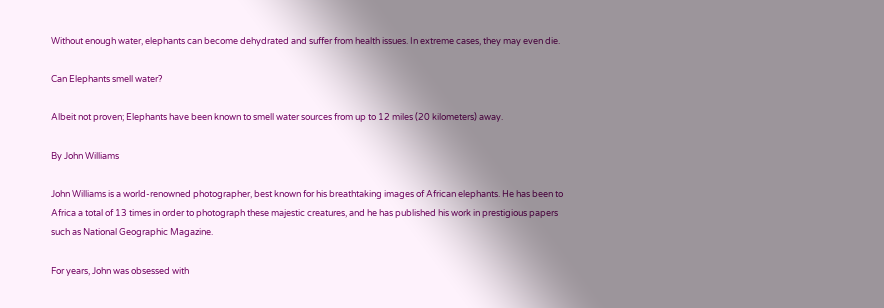Without enough water, elephants can become dehydrated and suffer from health issues. In extreme cases, they may even die.

Can Elephants smell water?

Albeit not proven; Elephants have been known to smell water sources from up to 12 miles (20 kilometers) away.

By John Williams

John Williams is a world-renowned photographer, best known for his breathtaking images of African elephants. He has been to Africa a total of 13 times in order to photograph these majestic creatures, and he has published his work in prestigious papers such as National Geographic Magazine.

For years, John was obsessed with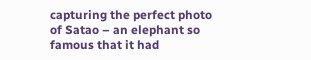capturing the perfect photo of Satao – an elephant so famous that it had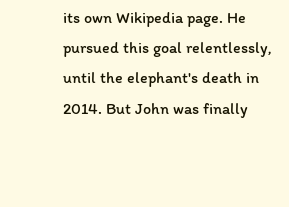its own Wikipedia page. He pursued this goal relentlessly, until the elephant's death in 2014. But John was finally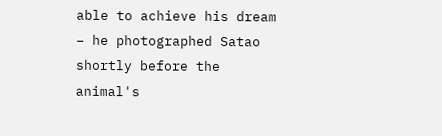able to achieve his dream – he photographed Satao shortly before the animal's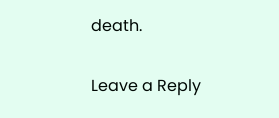death.

Leave a Reply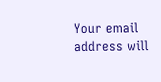Your email address will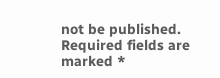not be published. Required fields are marked *